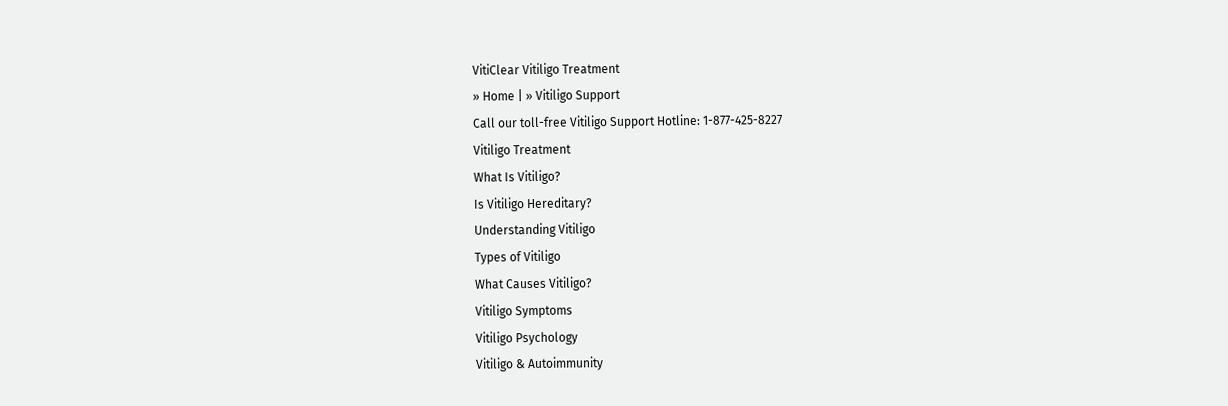VitiClear Vitiligo Treatment
» Home | » Vitiligo Support
Call our toll-free Vitiligo Support Hotline: 1-877-425-8227
Vitiligo Treatment
What Is Vitiligo?
Is Vitiligo Hereditary?
Understanding Vitiligo
Types of Vitiligo
What Causes Vitiligo?
Vitiligo Symptoms
Vitiligo Psychology
Vitiligo & Autoimmunity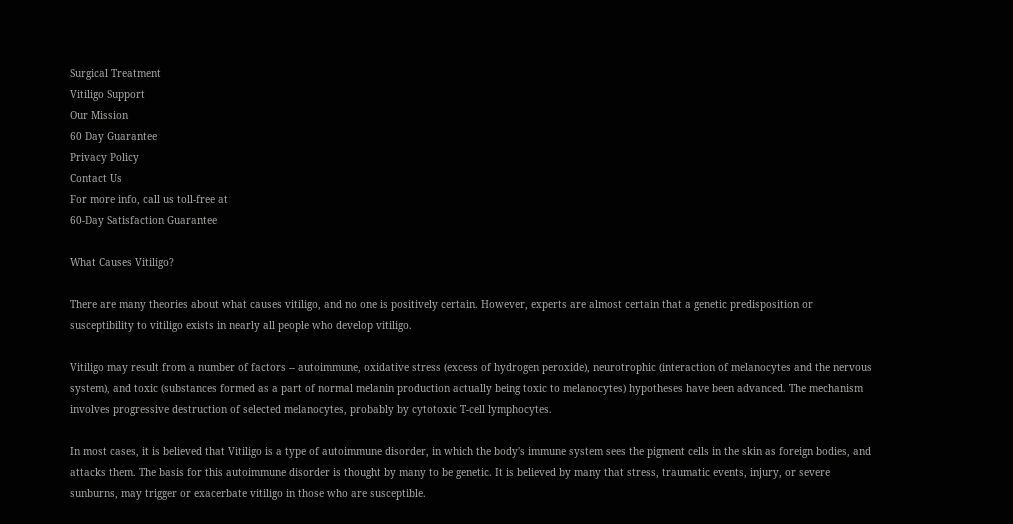Surgical Treatment
Vitiligo Support
Our Mission
60 Day Guarantee
Privacy Policy
Contact Us
For more info, call us toll-free at
60-Day Satisfaction Guarantee

What Causes Vitiligo?

There are many theories about what causes vitiligo, and no one is positively certain. However, experts are almost certain that a genetic predisposition or susceptibility to vitiligo exists in nearly all people who develop vitiligo.

Vitiligo may result from a number of factors -- autoimmune, oxidative stress (excess of hydrogen peroxide), neurotrophic (interaction of melanocytes and the nervous system), and toxic (substances formed as a part of normal melanin production actually being toxic to melanocytes) hypotheses have been advanced. The mechanism involves progressive destruction of selected melanocytes, probably by cytotoxic T-cell lymphocytes.

In most cases, it is believed that Vitiligo is a type of autoimmune disorder, in which the body's immune system sees the pigment cells in the skin as foreign bodies, and attacks them. The basis for this autoimmune disorder is thought by many to be genetic. It is believed by many that stress, traumatic events, injury, or severe sunburns, may trigger or exacerbate vitiligo in those who are susceptible.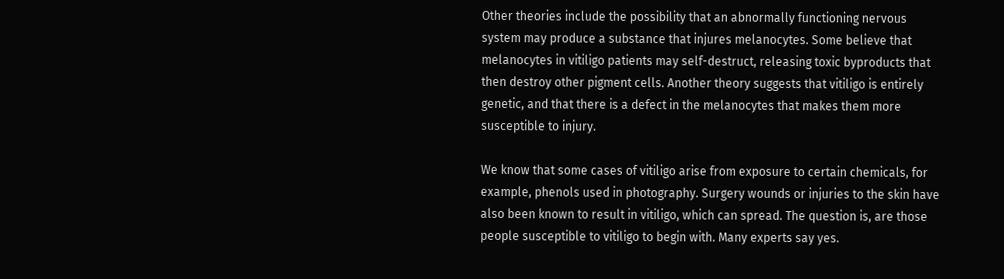Other theories include the possibility that an abnormally functioning nervous system may produce a substance that injures melanocytes. Some believe that melanocytes in vitiligo patients may self-destruct, releasing toxic byproducts that then destroy other pigment cells. Another theory suggests that vitiligo is entirely genetic, and that there is a defect in the melanocytes that makes them more susceptible to injury.

We know that some cases of vitiligo arise from exposure to certain chemicals, for example, phenols used in photography. Surgery wounds or injuries to the skin have also been known to result in vitiligo, which can spread. The question is, are those people susceptible to vitiligo to begin with. Many experts say yes.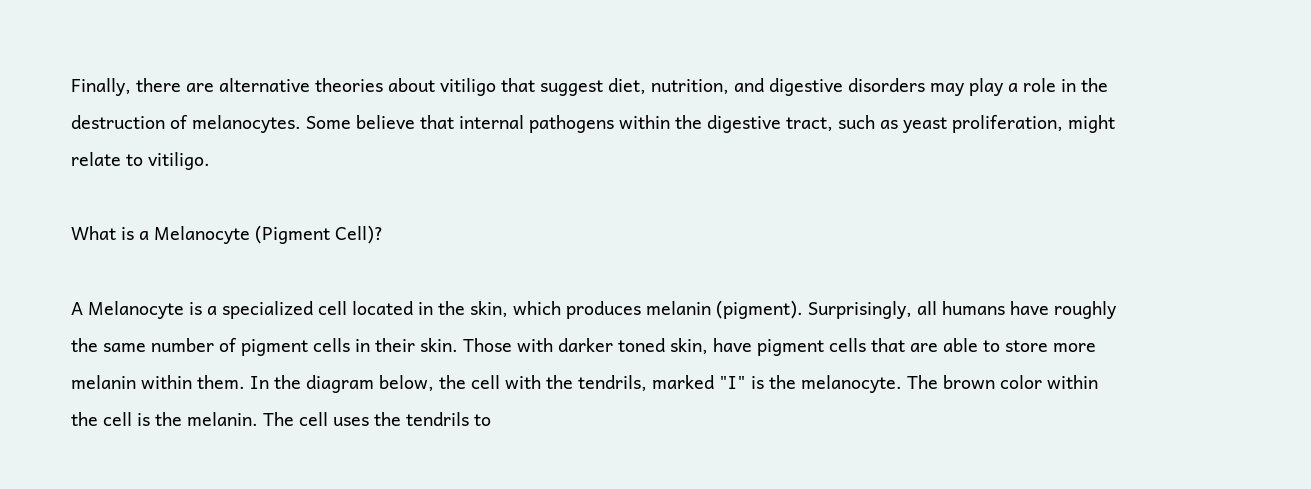Finally, there are alternative theories about vitiligo that suggest diet, nutrition, and digestive disorders may play a role in the destruction of melanocytes. Some believe that internal pathogens within the digestive tract, such as yeast proliferation, might relate to vitiligo.

What is a Melanocyte (Pigment Cell)?

A Melanocyte is a specialized cell located in the skin, which produces melanin (pigment). Surprisingly, all humans have roughly the same number of pigment cells in their skin. Those with darker toned skin, have pigment cells that are able to store more melanin within them. In the diagram below, the cell with the tendrils, marked "I" is the melanocyte. The brown color within the cell is the melanin. The cell uses the tendrils to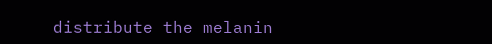distribute the melanin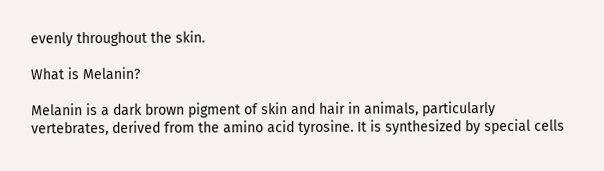evenly throughout the skin.

What is Melanin?

Melanin is a dark brown pigment of skin and hair in animals, particularly vertebrates, derived from the amino acid tyrosine. It is synthesized by special cells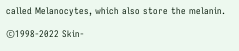called Melanocytes, which also store the melanin.

©1998-2022 Skin-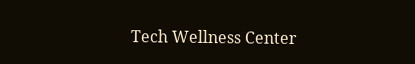Tech Wellness Center